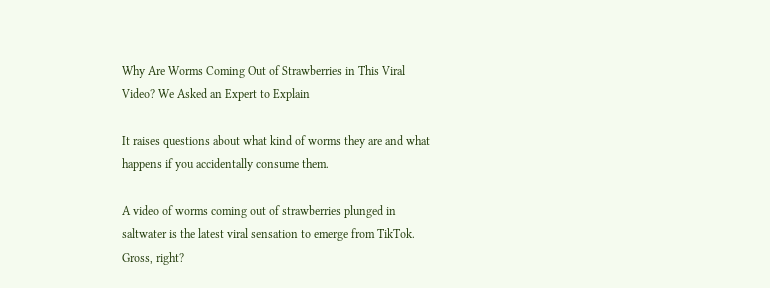Why Are Worms Coming Out of Strawberries in This Viral Video? We Asked an Expert to Explain

It raises questions about what kind of worms they are and what happens if you accidentally consume them.

A video of worms coming out of strawberries plunged in saltwater is the latest viral sensation to emerge from TikTok. Gross, right?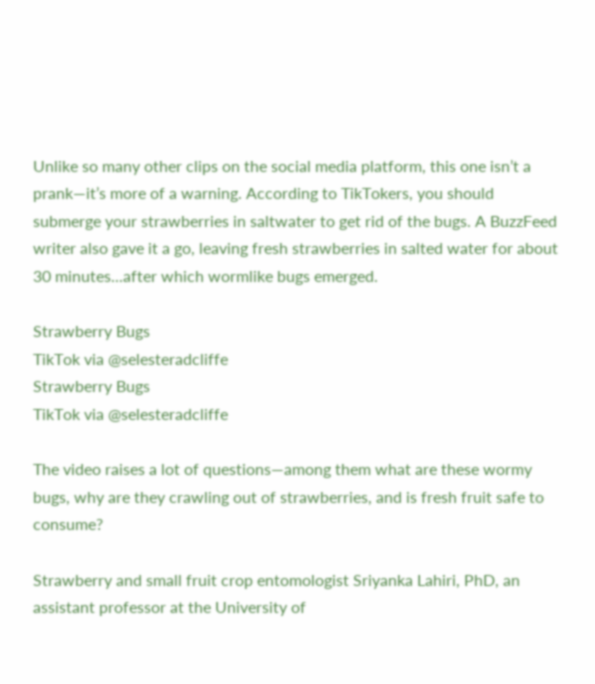Unlike so many other clips on the social media platform, this one isn’t a prank—it’s more of a warning. According to TikTokers, you should submerge your strawberries in saltwater to get rid of the bugs. A BuzzFeed writer also gave it a go, leaving fresh strawberries in salted water for about 30 minutes...after which wormlike bugs emerged.

Strawberry Bugs
TikTok via @selesteradcliffe
Strawberry Bugs
TikTok via @selesteradcliffe

The video raises a lot of questions—among them what are these wormy bugs, why are they crawling out of strawberries, and is fresh fruit safe to consume?

Strawberry and small fruit crop entomologist Sriyanka Lahiri, PhD, an assistant professor at the University of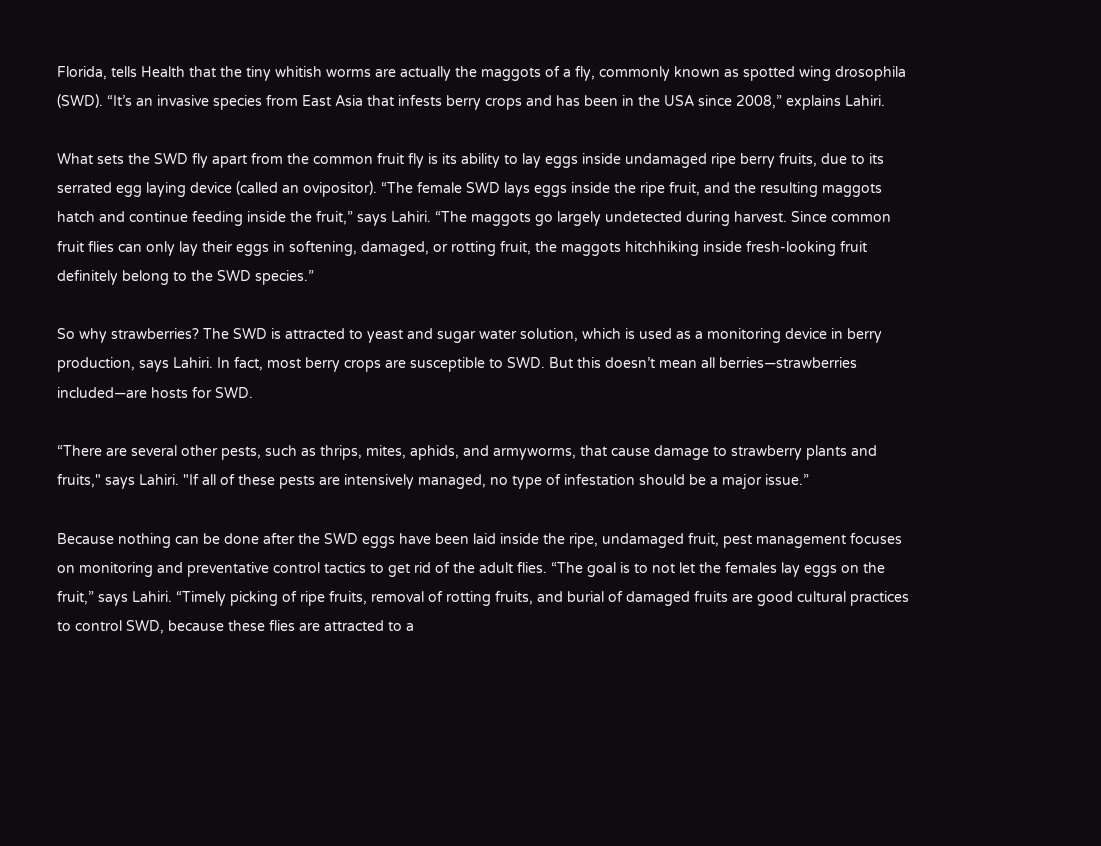Florida, tells Health that the tiny whitish worms are actually the maggots of a fly, commonly known as spotted wing drosophila (SWD). “It’s an invasive species from East Asia that infests berry crops and has been in the USA since 2008,” explains Lahiri.

What sets the SWD fly apart from the common fruit fly is its ability to lay eggs inside undamaged ripe berry fruits, due to its serrated egg laying device (called an ovipositor). “The female SWD lays eggs inside the ripe fruit, and the resulting maggots hatch and continue feeding inside the fruit,” says Lahiri. “The maggots go largely undetected during harvest. Since common fruit flies can only lay their eggs in softening, damaged, or rotting fruit, the maggots hitchhiking inside fresh-looking fruit definitely belong to the SWD species.”

So why strawberries? The SWD is attracted to yeast and sugar water solution, which is used as a monitoring device in berry production, says Lahiri. In fact, most berry crops are susceptible to SWD. But this doesn’t mean all berries—strawberries included—are hosts for SWD.

“There are several other pests, such as thrips, mites, aphids, and armyworms, that cause damage to strawberry plants and fruits," says Lahiri. "If all of these pests are intensively managed, no type of infestation should be a major issue.”

Because nothing can be done after the SWD eggs have been laid inside the ripe, undamaged fruit, pest management focuses on monitoring and preventative control tactics to get rid of the adult flies. “The goal is to not let the females lay eggs on the fruit,” says Lahiri. “Timely picking of ripe fruits, removal of rotting fruits, and burial of damaged fruits are good cultural practices to control SWD, because these flies are attracted to a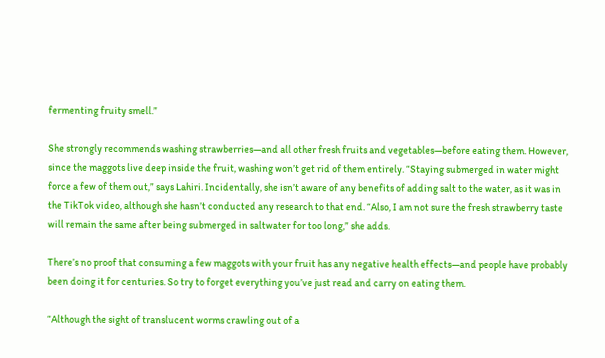fermenting fruity smell.”

She strongly recommends washing strawberries—and all other fresh fruits and vegetables—before eating them. However, since the maggots live deep inside the fruit, washing won’t get rid of them entirely. “Staying submerged in water might force a few of them out,” says Lahiri. Incidentally, she isn’t aware of any benefits of adding salt to the water, as it was in the TikTok video, although she hasn’t conducted any research to that end. “Also, I am not sure the fresh strawberry taste will remain the same after being submerged in saltwater for too long,” she adds.

There’s no proof that consuming a few maggots with your fruit has any negative health effects—and people have probably been doing it for centuries. So try to forget everything you’ve just read and carry on eating them.

“Although the sight of translucent worms crawling out of a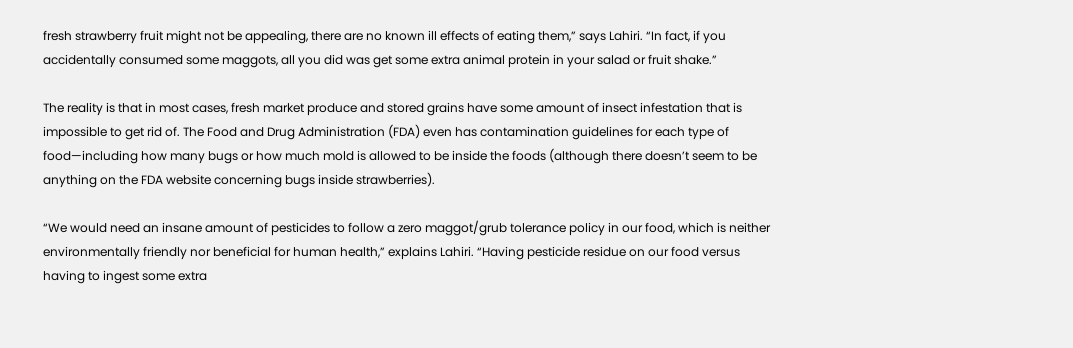fresh strawberry fruit might not be appealing, there are no known ill effects of eating them,” says Lahiri. “In fact, if you accidentally consumed some maggots, all you did was get some extra animal protein in your salad or fruit shake.”

The reality is that in most cases, fresh market produce and stored grains have some amount of insect infestation that is impossible to get rid of. The Food and Drug Administration (FDA) even has contamination guidelines for each type of food—including how many bugs or how much mold is allowed to be inside the foods (although there doesn’t seem to be anything on the FDA website concerning bugs inside strawberries).

“We would need an insane amount of pesticides to follow a zero maggot/grub tolerance policy in our food, which is neither environmentally friendly nor beneficial for human health,” explains Lahiri. “Having pesticide residue on our food versus having to ingest some extra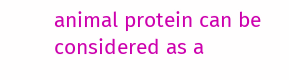animal protein can be considered as a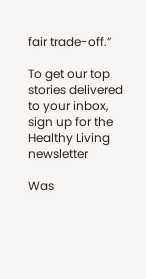fair trade-off.”

To get our top stories delivered to your inbox, sign up for the Healthy Living newsletter

Was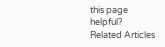this page helpful?
Related Articles